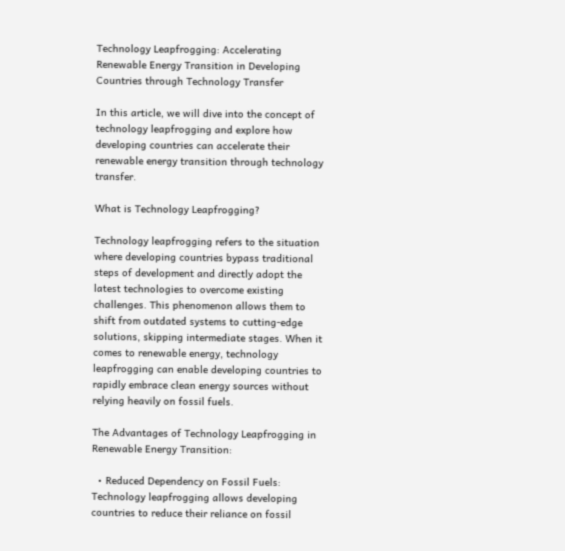Technology Leapfrogging: Accelerating Renewable Energy Transition in Developing Countries through Technology Transfer

In this article, we will dive into the concept of technology leapfrogging and explore how developing countries can accelerate their renewable energy transition through technology transfer.

What is Technology Leapfrogging?

Technology leapfrogging refers to the situation where developing countries bypass traditional steps of development and directly adopt the latest technologies to overcome existing challenges. This phenomenon allows them to shift from outdated systems to cutting-edge solutions, skipping intermediate stages. When it comes to renewable energy, technology leapfrogging can enable developing countries to rapidly embrace clean energy sources without relying heavily on fossil fuels.

The Advantages of Technology Leapfrogging in Renewable Energy Transition:

  • Reduced Dependency on Fossil Fuels: Technology leapfrogging allows developing countries to reduce their reliance on fossil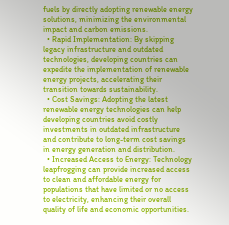fuels by directly adopting renewable energy solutions, minimizing the environmental impact and carbon emissions.
  • Rapid Implementation: By skipping legacy infrastructure and outdated technologies, developing countries can expedite the implementation of renewable energy projects, accelerating their transition towards sustainability.
  • Cost Savings: Adopting the latest renewable energy technologies can help developing countries avoid costly investments in outdated infrastructure and contribute to long-term cost savings in energy generation and distribution.
  • Increased Access to Energy: Technology leapfrogging can provide increased access to clean and affordable energy for populations that have limited or no access to electricity, enhancing their overall quality of life and economic opportunities.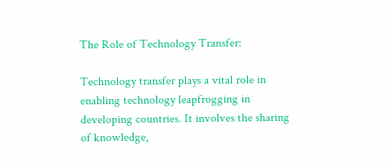The Role of Technology Transfer:

Technology transfer plays a vital role in enabling technology leapfrogging in developing countries. It involves the sharing of knowledge,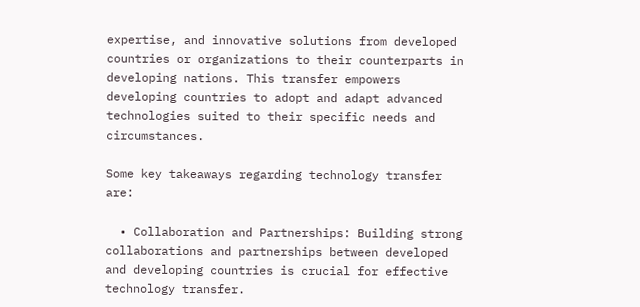expertise, and innovative solutions from developed countries or organizations to their counterparts in developing nations. This transfer empowers developing countries to adopt and adapt advanced technologies suited to their specific needs and circumstances.

Some key takeaways regarding technology transfer are:

  • Collaboration and Partnerships: Building strong collaborations and partnerships between developed and developing countries is crucial for effective technology transfer.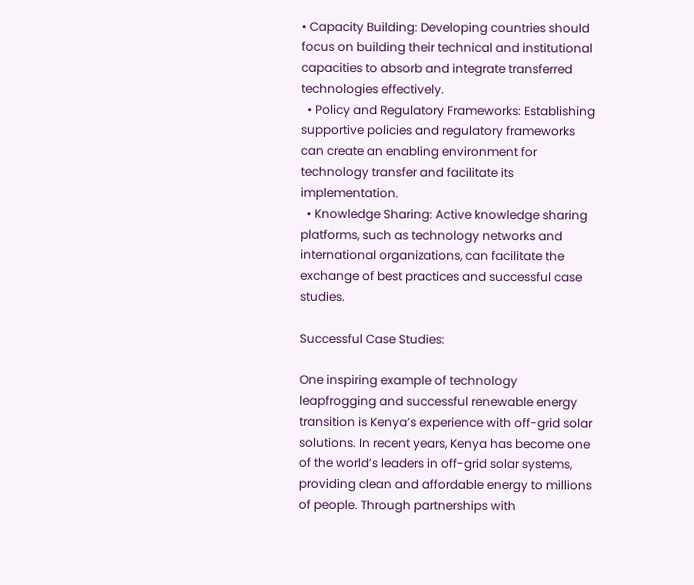• Capacity Building: Developing countries should focus on building their technical and institutional capacities to absorb and integrate transferred technologies effectively.
  • Policy and Regulatory Frameworks: Establishing supportive policies and regulatory frameworks can create an enabling environment for technology transfer and facilitate its implementation.
  • Knowledge Sharing: Active knowledge sharing platforms, such as technology networks and international organizations, can facilitate the exchange of best practices and successful case studies.

Successful Case Studies:

One inspiring example of technology leapfrogging and successful renewable energy transition is Kenya’s experience with off-grid solar solutions. In recent years, Kenya has become one of the world’s leaders in off-grid solar systems, providing clean and affordable energy to millions of people. Through partnerships with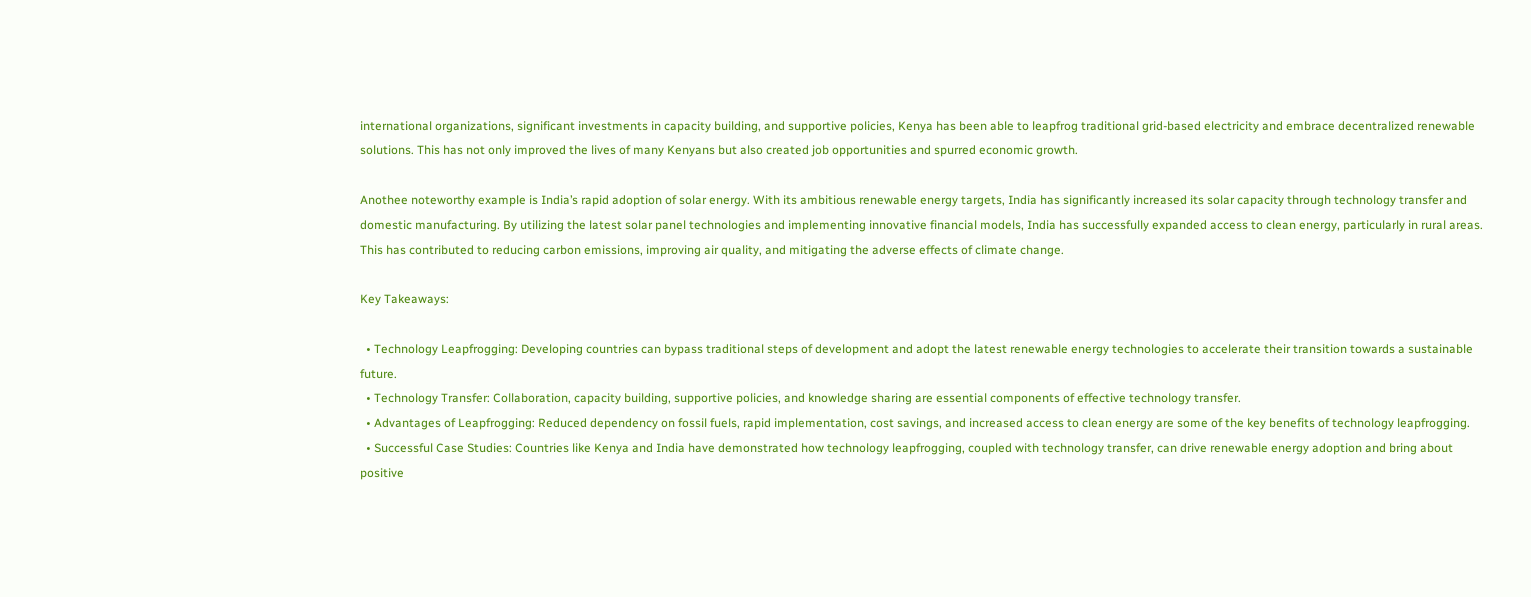international organizations, significant investments in capacity building, and supportive policies, Kenya has been able to leapfrog traditional grid-based electricity and embrace decentralized renewable solutions. This has not only improved the lives of many Kenyans but also created job opportunities and spurred economic growth.

Anothee noteworthy example is India’s rapid adoption of solar energy. With its ambitious renewable energy targets, India has significantly increased its solar capacity through technology transfer and domestic manufacturing. By utilizing the latest solar panel technologies and implementing innovative financial models, India has successfully expanded access to clean energy, particularly in rural areas. This has contributed to reducing carbon emissions, improving air quality, and mitigating the adverse effects of climate change.

Key Takeaways:

  • Technology Leapfrogging: Developing countries can bypass traditional steps of development and adopt the latest renewable energy technologies to accelerate their transition towards a sustainable future.
  • Technology Transfer: Collaboration, capacity building, supportive policies, and knowledge sharing are essential components of effective technology transfer.
  • Advantages of Leapfrogging: Reduced dependency on fossil fuels, rapid implementation, cost savings, and increased access to clean energy are some of the key benefits of technology leapfrogging.
  • Successful Case Studies: Countries like Kenya and India have demonstrated how technology leapfrogging, coupled with technology transfer, can drive renewable energy adoption and bring about positive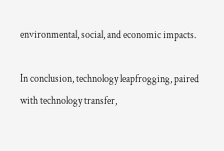environmental, social, and economic impacts.

In conclusion, technology leapfrogging, paired with technology transfer,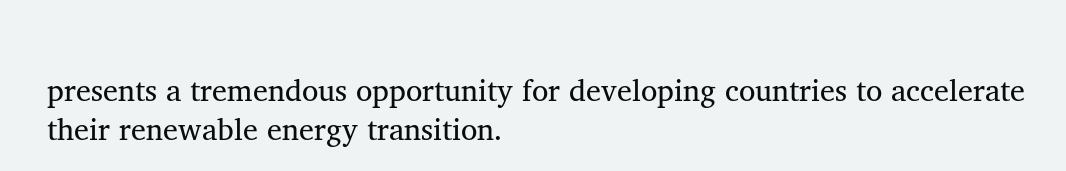presents a tremendous opportunity for developing countries to accelerate their renewable energy transition.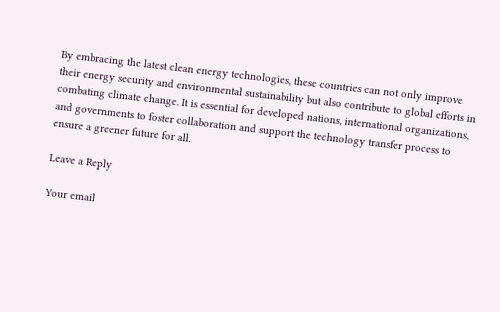By embracing the latest clean energy technologies, these countries can not only improve their energy security and environmental sustainability but also contribute to global efforts in combating climate change. It is essential for developed nations, international organizations, and governments to foster collaboration and support the technology transfer process to ensure a greener future for all.

Leave a Reply

Your email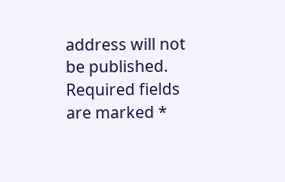address will not be published. Required fields are marked *